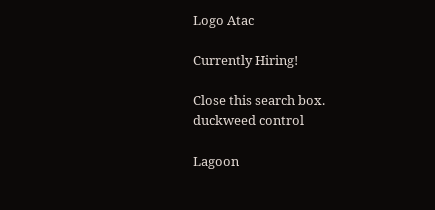Logo Atac

Currently Hiring!

Close this search box.
duckweed control

Lagoon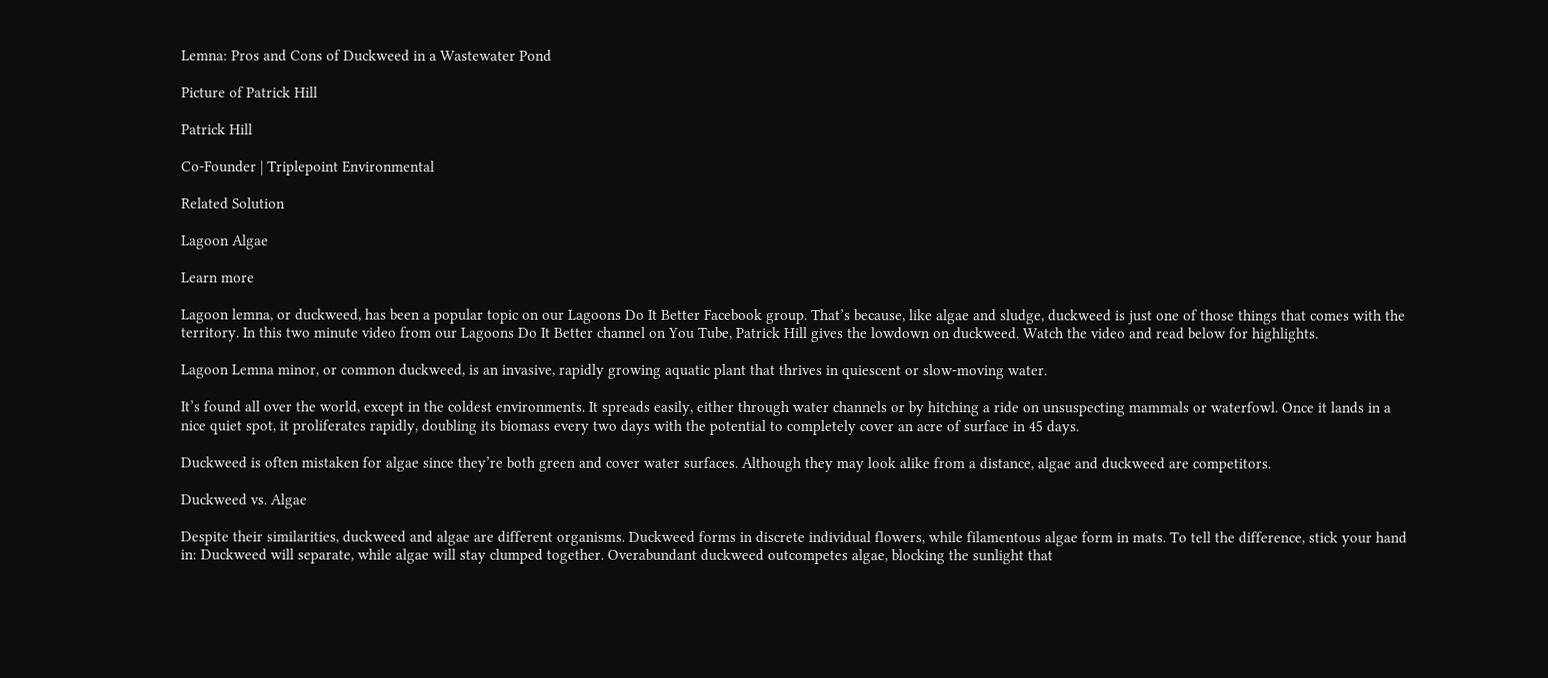Lemna: Pros and Cons of Duckweed in a Wastewater Pond

Picture of Patrick Hill

Patrick Hill

Co-Founder | Triplepoint Environmental

Related Solution

Lagoon Algae

Learn more

Lagoon lemna, or duckweed, has been a popular topic on our Lagoons Do It Better Facebook group. That’s because, like algae and sludge, duckweed is just one of those things that comes with the territory. In this two minute video from our Lagoons Do It Better channel on You Tube, Patrick Hill gives the lowdown on duckweed. Watch the video and read below for highlights.

Lagoon Lemna minor, or common duckweed, is an invasive, rapidly growing aquatic plant that thrives in quiescent or slow-moving water.

It’s found all over the world, except in the coldest environments. It spreads easily, either through water channels or by hitching a ride on unsuspecting mammals or waterfowl. Once it lands in a nice quiet spot, it proliferates rapidly, doubling its biomass every two days with the potential to completely cover an acre of surface in 45 days.

Duckweed is often mistaken for algae since they’re both green and cover water surfaces. Although they may look alike from a distance, algae and duckweed are competitors.

Duckweed vs. Algae

Despite their similarities, duckweed and algae are different organisms. Duckweed forms in discrete individual flowers, while filamentous algae form in mats. To tell the difference, stick your hand in: Duckweed will separate, while algae will stay clumped together. Overabundant duckweed outcompetes algae, blocking the sunlight that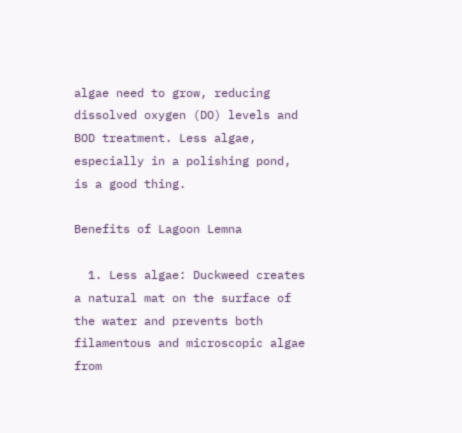algae need to grow, reducing dissolved oxygen (DO) levels and BOD treatment. Less algae, especially in a polishing pond, is a good thing.

Benefits of Lagoon Lemna

  1. Less algae: Duckweed creates a natural mat on the surface of the water and prevents both filamentous and microscopic algae from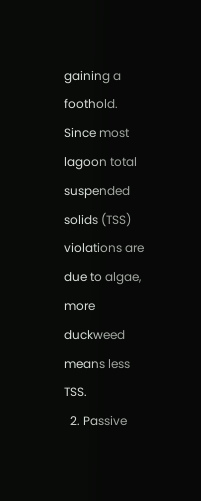gaining a foothold. Since most lagoon total suspended solids (TSS) violations are due to algae, more duckweed means less TSS.
  2. Passive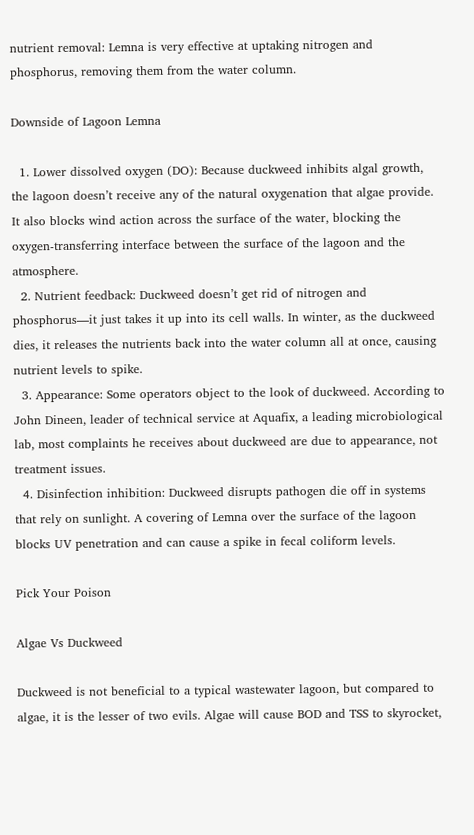nutrient removal: Lemna is very effective at uptaking nitrogen and phosphorus, removing them from the water column.

Downside of Lagoon Lemna

  1. Lower dissolved oxygen (DO): Because duckweed inhibits algal growth, the lagoon doesn’t receive any of the natural oxygenation that algae provide. It also blocks wind action across the surface of the water, blocking the oxygen-transferring interface between the surface of the lagoon and the atmosphere.
  2. Nutrient feedback: Duckweed doesn’t get rid of nitrogen and phosphorus—it just takes it up into its cell walls. In winter, as the duckweed dies, it releases the nutrients back into the water column all at once, causing nutrient levels to spike.
  3. Appearance: Some operators object to the look of duckweed. According to John Dineen, leader of technical service at Aquafix, a leading microbiological lab, most complaints he receives about duckweed are due to appearance, not treatment issues.
  4. Disinfection inhibition: Duckweed disrupts pathogen die off in systems that rely on sunlight. A covering of Lemna over the surface of the lagoon blocks UV penetration and can cause a spike in fecal coliform levels.

Pick Your Poison

Algae Vs Duckweed

Duckweed is not beneficial to a typical wastewater lagoon, but compared to algae, it is the lesser of two evils. Algae will cause BOD and TSS to skyrocket,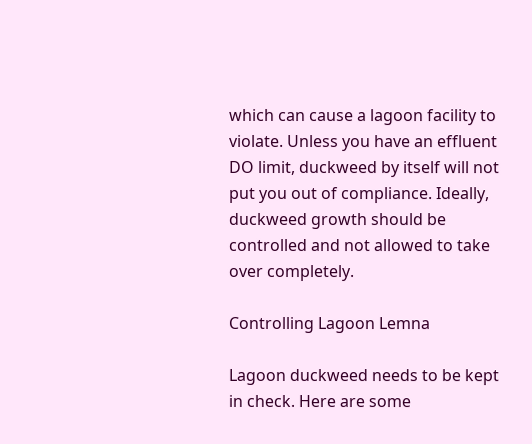which can cause a lagoon facility to violate. Unless you have an effluent DO limit, duckweed by itself will not put you out of compliance. Ideally, duckweed growth should be controlled and not allowed to take over completely.

Controlling Lagoon Lemna

Lagoon duckweed needs to be kept in check. Here are some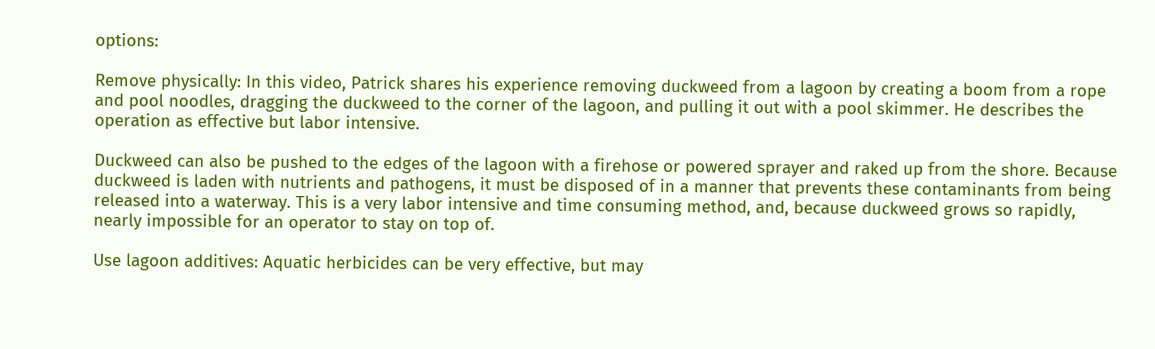options:

Remove physically: In this video, Patrick shares his experience removing duckweed from a lagoon by creating a boom from a rope and pool noodles, dragging the duckweed to the corner of the lagoon, and pulling it out with a pool skimmer. He describes the operation as effective but labor intensive.

Duckweed can also be pushed to the edges of the lagoon with a firehose or powered sprayer and raked up from the shore. Because duckweed is laden with nutrients and pathogens, it must be disposed of in a manner that prevents these contaminants from being released into a waterway. This is a very labor intensive and time consuming method, and, because duckweed grows so rapidly, nearly impossible for an operator to stay on top of.

Use lagoon additives: Aquatic herbicides can be very effective, but may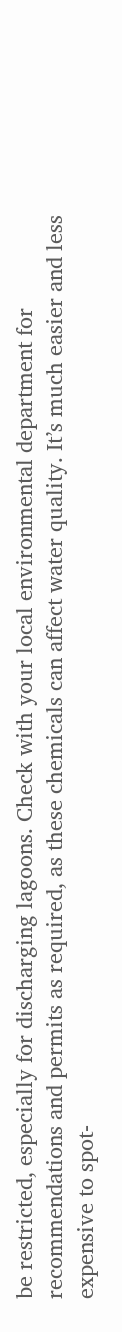be restricted, especially for discharging lagoons. Check with your local environmental department for recommendations and permits as required, as these chemicals can affect water quality. It’s much easier and less expensive to spot-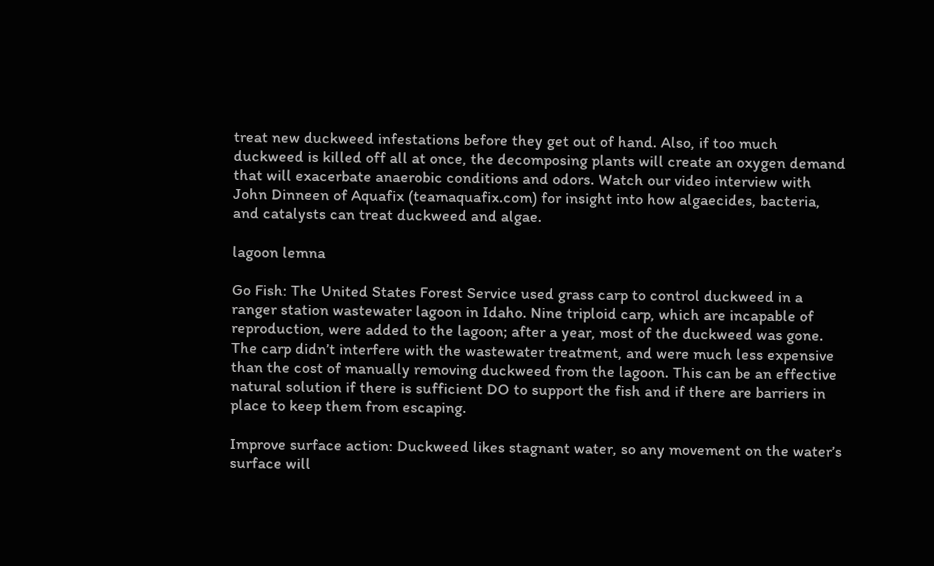treat new duckweed infestations before they get out of hand. Also, if too much duckweed is killed off all at once, the decomposing plants will create an oxygen demand that will exacerbate anaerobic conditions and odors. Watch our video interview with John Dinneen of Aquafix (teamaquafix.com) for insight into how algaecides, bacteria, and catalysts can treat duckweed and algae.

lagoon lemna

Go Fish: The United States Forest Service used grass carp to control duckweed in a ranger station wastewater lagoon in Idaho. Nine triploid carp, which are incapable of reproduction, were added to the lagoon; after a year, most of the duckweed was gone. The carp didn’t interfere with the wastewater treatment, and were much less expensive than the cost of manually removing duckweed from the lagoon. This can be an effective natural solution if there is sufficient DO to support the fish and if there are barriers in place to keep them from escaping.

Improve surface action: Duckweed likes stagnant water, so any movement on the water’s surface will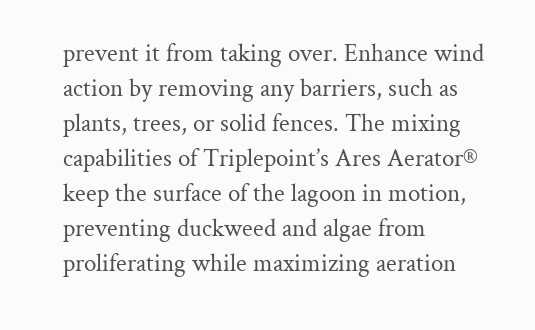prevent it from taking over. Enhance wind action by removing any barriers, such as plants, trees, or solid fences. The mixing capabilities of Triplepoint’s Ares Aerator® keep the surface of the lagoon in motion, preventing duckweed and algae from proliferating while maximizing aeration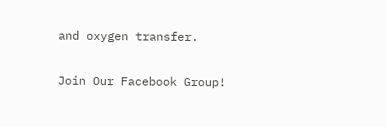and oxygen transfer.

Join Our Facebook Group!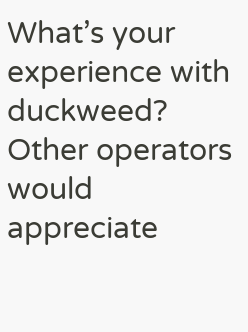What’s your experience with duckweed? Other operators would appreciate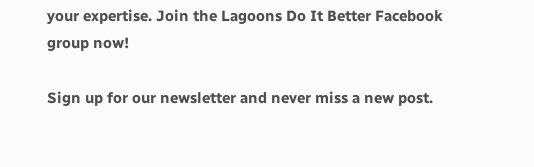your expertise. Join the Lagoons Do It Better Facebook group now!

Sign up for our newsletter and never miss a new post.